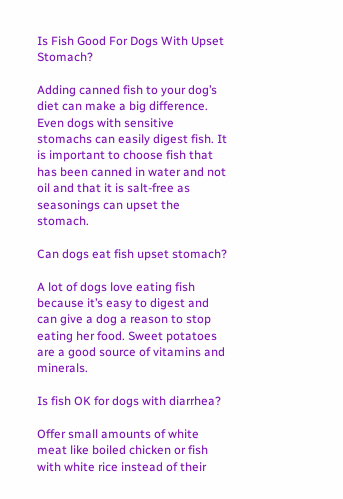Is Fish Good For Dogs With Upset Stomach?

Adding canned fish to your dog’s diet can make a big difference. Even dogs with sensitive stomachs can easily digest fish. It is important to choose fish that has been canned in water and not oil and that it is salt-free as seasonings can upset the stomach.

Can dogs eat fish upset stomach?

A lot of dogs love eating fish because it’s easy to digest and can give a dog a reason to stop eating her food. Sweet potatoes are a good source of vitamins and minerals.

Is fish OK for dogs with diarrhea?

Offer small amounts of white meat like boiled chicken or fish with white rice instead of their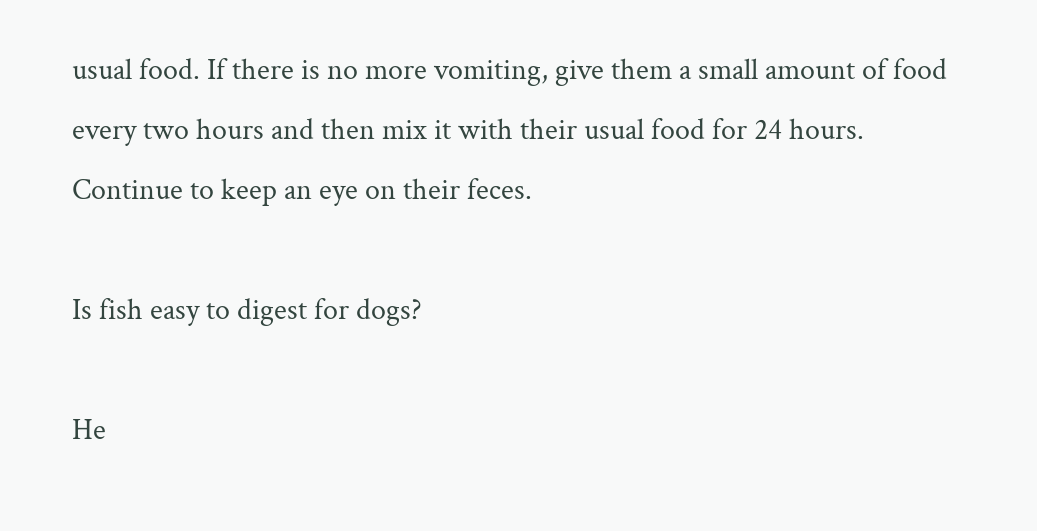usual food. If there is no more vomiting, give them a small amount of food every two hours and then mix it with their usual food for 24 hours. Continue to keep an eye on their feces.

Is fish easy to digest for dogs?

He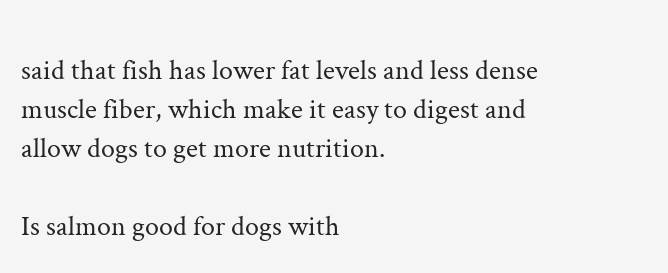said that fish has lower fat levels and less dense muscle fiber, which make it easy to digest and allow dogs to get more nutrition.

Is salmon good for dogs with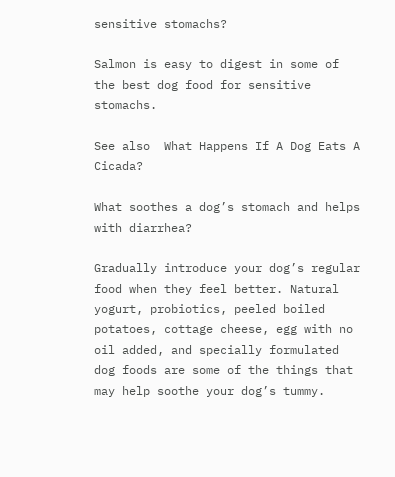sensitive stomachs?

Salmon is easy to digest in some of the best dog food for sensitive stomachs.

See also  What Happens If A Dog Eats A Cicada?

What soothes a dog’s stomach and helps with diarrhea?

Gradually introduce your dog’s regular food when they feel better. Natural yogurt, probiotics, peeled boiled potatoes, cottage cheese, egg with no oil added, and specially formulated dog foods are some of the things that may help soothe your dog’s tummy.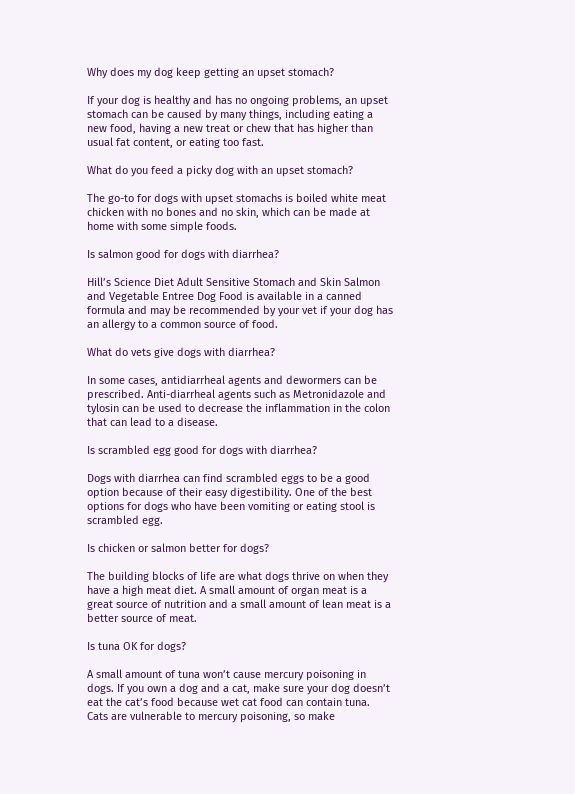Why does my dog keep getting an upset stomach?

If your dog is healthy and has no ongoing problems, an upset stomach can be caused by many things, including eating a new food, having a new treat or chew that has higher than usual fat content, or eating too fast.

What do you feed a picky dog with an upset stomach?

The go-to for dogs with upset stomachs is boiled white meat chicken with no bones and no skin, which can be made at home with some simple foods.

Is salmon good for dogs with diarrhea?

Hill’s Science Diet Adult Sensitive Stomach and Skin Salmon and Vegetable Entree Dog Food is available in a canned formula and may be recommended by your vet if your dog has an allergy to a common source of food.

What do vets give dogs with diarrhea?

In some cases, antidiarrheal agents and dewormers can be prescribed. Anti-diarrheal agents such as Metronidazole and tylosin can be used to decrease the inflammation in the colon that can lead to a disease.

Is scrambled egg good for dogs with diarrhea?

Dogs with diarrhea can find scrambled eggs to be a good option because of their easy digestibility. One of the best options for dogs who have been vomiting or eating stool is scrambled egg.

Is chicken or salmon better for dogs?

The building blocks of life are what dogs thrive on when they have a high meat diet. A small amount of organ meat is a great source of nutrition and a small amount of lean meat is a better source of meat.

Is tuna OK for dogs?

A small amount of tuna won’t cause mercury poisoning in dogs. If you own a dog and a cat, make sure your dog doesn’t eat the cat’s food because wet cat food can contain tuna. Cats are vulnerable to mercury poisoning, so make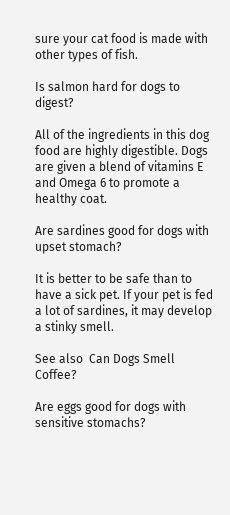sure your cat food is made with other types of fish.

Is salmon hard for dogs to digest?

All of the ingredients in this dog food are highly digestible. Dogs are given a blend of vitamins E and Omega 6 to promote a healthy coat.

Are sardines good for dogs with upset stomach?

It is better to be safe than to have a sick pet. If your pet is fed a lot of sardines, it may develop a stinky smell.

See also  Can Dogs Smell Coffee?

Are eggs good for dogs with sensitive stomachs?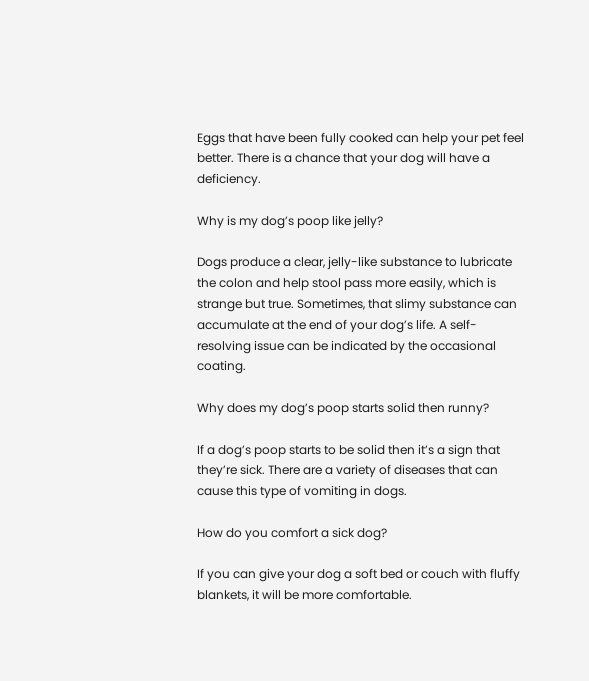Eggs that have been fully cooked can help your pet feel better. There is a chance that your dog will have a deficiency.

Why is my dog’s poop like jelly?

Dogs produce a clear, jelly-like substance to lubricate the colon and help stool pass more easily, which is strange but true. Sometimes, that slimy substance can accumulate at the end of your dog’s life. A self-resolving issue can be indicated by the occasional coating.

Why does my dog’s poop starts solid then runny?

If a dog’s poop starts to be solid then it’s a sign that they’re sick. There are a variety of diseases that can cause this type of vomiting in dogs.

How do you comfort a sick dog?

If you can give your dog a soft bed or couch with fluffy blankets, it will be more comfortable.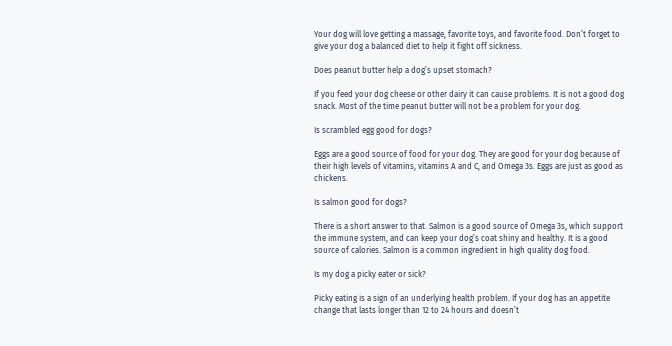Your dog will love getting a massage, favorite toys, and favorite food. Don’t forget to give your dog a balanced diet to help it fight off sickness.

Does peanut butter help a dog’s upset stomach?

If you feed your dog cheese or other dairy it can cause problems. It is not a good dog snack. Most of the time peanut butter will not be a problem for your dog.

Is scrambled egg good for dogs?

Eggs are a good source of food for your dog. They are good for your dog because of their high levels of vitamins, vitamins A and C, and Omega 3s. Eggs are just as good as chickens.

Is salmon good for dogs?

There is a short answer to that. Salmon is a good source of Omega 3s, which support the immune system, and can keep your dog’s coat shiny and healthy. It is a good source of calories. Salmon is a common ingredient in high quality dog food.

Is my dog a picky eater or sick?

Picky eating is a sign of an underlying health problem. If your dog has an appetite change that lasts longer than 12 to 24 hours and doesn’t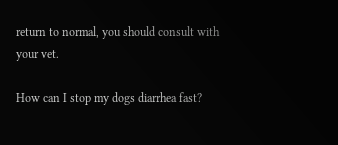return to normal, you should consult with your vet.

How can I stop my dogs diarrhea fast?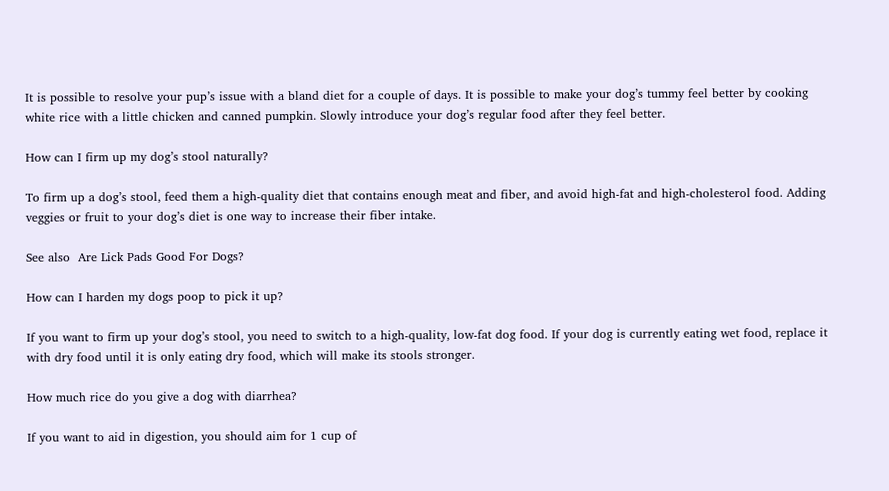It is possible to resolve your pup’s issue with a bland diet for a couple of days. It is possible to make your dog’s tummy feel better by cooking white rice with a little chicken and canned pumpkin. Slowly introduce your dog’s regular food after they feel better.

How can I firm up my dog’s stool naturally?

To firm up a dog’s stool, feed them a high-quality diet that contains enough meat and fiber, and avoid high-fat and high-cholesterol food. Adding veggies or fruit to your dog’s diet is one way to increase their fiber intake.

See also  Are Lick Pads Good For Dogs?

How can I harden my dogs poop to pick it up?

If you want to firm up your dog’s stool, you need to switch to a high-quality, low-fat dog food. If your dog is currently eating wet food, replace it with dry food until it is only eating dry food, which will make its stools stronger.

How much rice do you give a dog with diarrhea?

If you want to aid in digestion, you should aim for 1 cup of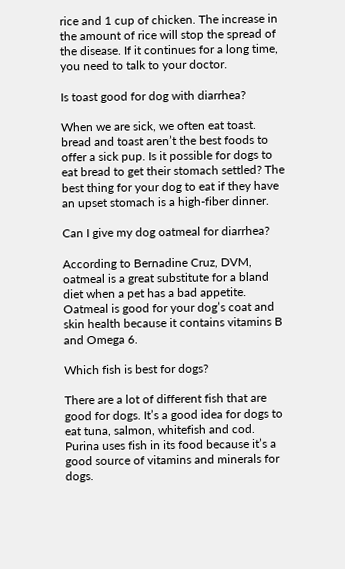rice and 1 cup of chicken. The increase in the amount of rice will stop the spread of the disease. If it continues for a long time, you need to talk to your doctor.

Is toast good for dog with diarrhea?

When we are sick, we often eat toast. bread and toast aren’t the best foods to offer a sick pup. Is it possible for dogs to eat bread to get their stomach settled? The best thing for your dog to eat if they have an upset stomach is a high-fiber dinner.

Can I give my dog oatmeal for diarrhea?

According to Bernadine Cruz, DVM, oatmeal is a great substitute for a bland diet when a pet has a bad appetite. Oatmeal is good for your dog’s coat and skin health because it contains vitamins B and Omega 6.

Which fish is best for dogs?

There are a lot of different fish that are good for dogs. It’s a good idea for dogs to eat tuna, salmon, whitefish and cod. Purina uses fish in its food because it’s a good source of vitamins and minerals for dogs.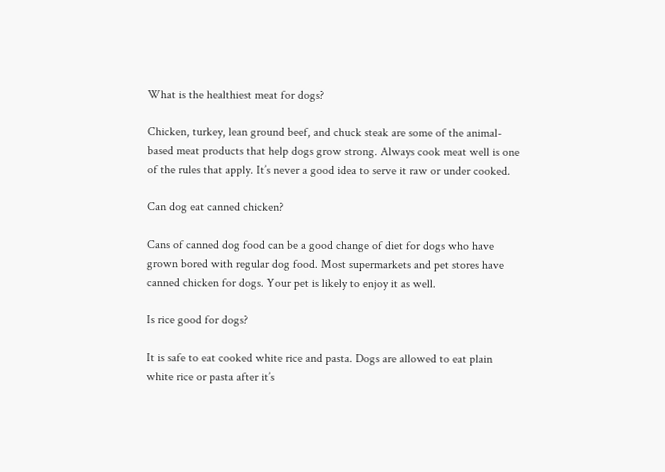What is the healthiest meat for dogs?

Chicken, turkey, lean ground beef, and chuck steak are some of the animal-based meat products that help dogs grow strong. Always cook meat well is one of the rules that apply. It’s never a good idea to serve it raw or under cooked.

Can dog eat canned chicken?

Cans of canned dog food can be a good change of diet for dogs who have grown bored with regular dog food. Most supermarkets and pet stores have canned chicken for dogs. Your pet is likely to enjoy it as well.

Is rice good for dogs?

It is safe to eat cooked white rice and pasta. Dogs are allowed to eat plain white rice or pasta after it’s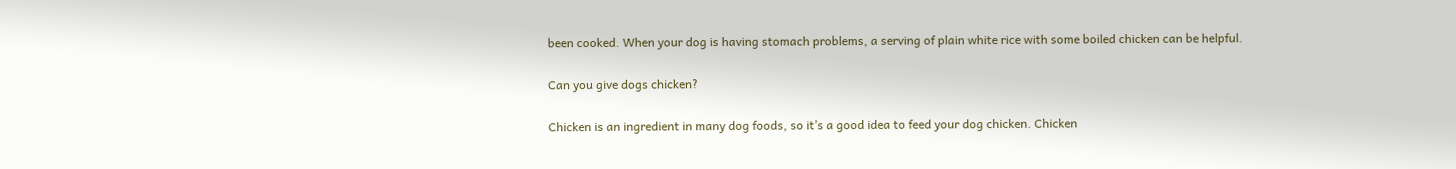been cooked. When your dog is having stomach problems, a serving of plain white rice with some boiled chicken can be helpful.

Can you give dogs chicken?

Chicken is an ingredient in many dog foods, so it’s a good idea to feed your dog chicken. Chicken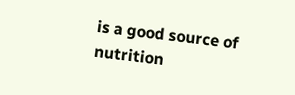is a good source of nutrition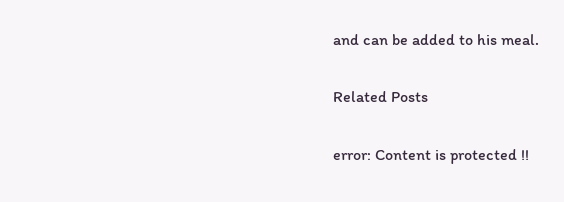and can be added to his meal.

Related Posts

error: Content is protected !!